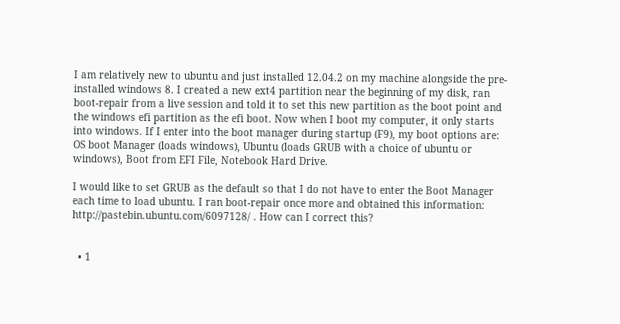I am relatively new to ubuntu and just installed 12.04.2 on my machine alongside the pre-installed windows 8. I created a new ext4 partition near the beginning of my disk, ran boot-repair from a live session and told it to set this new partition as the boot point and the windows efi partition as the efi boot. Now when I boot my computer, it only starts into windows. If I enter into the boot manager during startup (F9), my boot options are: OS boot Manager (loads windows), Ubuntu (loads GRUB with a choice of ubuntu or windows), Boot from EFI File, Notebook Hard Drive.

I would like to set GRUB as the default so that I do not have to enter the Boot Manager each time to load ubuntu. I ran boot-repair once more and obtained this information: http://pastebin.ubuntu.com/6097128/ . How can I correct this?


  • 1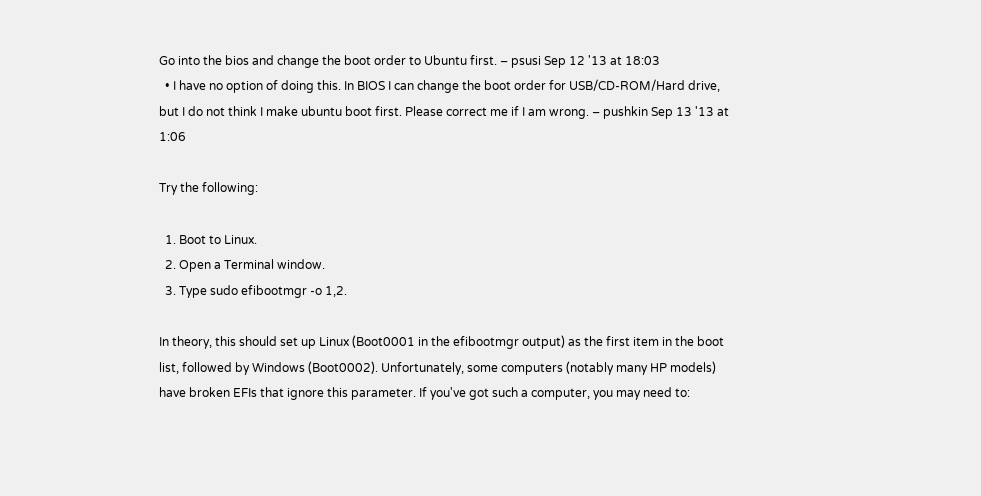Go into the bios and change the boot order to Ubuntu first. – psusi Sep 12 '13 at 18:03
  • I have no option of doing this. In BIOS I can change the boot order for USB/CD-ROM/Hard drive, but I do not think I make ubuntu boot first. Please correct me if I am wrong. – pushkin Sep 13 '13 at 1:06

Try the following:

  1. Boot to Linux.
  2. Open a Terminal window.
  3. Type sudo efibootmgr -o 1,2.

In theory, this should set up Linux (Boot0001 in the efibootmgr output) as the first item in the boot list, followed by Windows (Boot0002). Unfortunately, some computers (notably many HP models) have broken EFIs that ignore this parameter. If you've got such a computer, you may need to: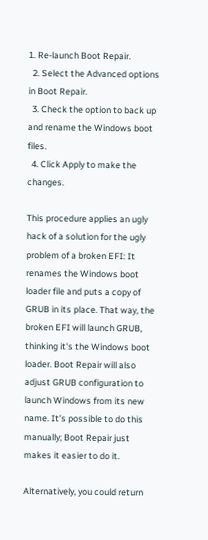1. Re-launch Boot Repair.
  2. Select the Advanced options in Boot Repair.
  3. Check the option to back up and rename the Windows boot files.
  4. Click Apply to make the changes.

This procedure applies an ugly hack of a solution for the ugly problem of a broken EFI: It renames the Windows boot loader file and puts a copy of GRUB in its place. That way, the broken EFI will launch GRUB, thinking it's the Windows boot loader. Boot Repair will also adjust GRUB configuration to launch Windows from its new name. It's possible to do this manually; Boot Repair just makes it easier to do it.

Alternatively, you could return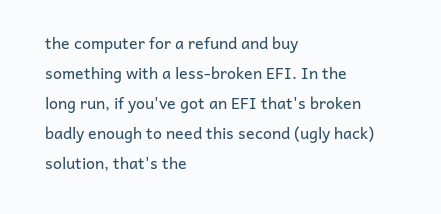the computer for a refund and buy something with a less-broken EFI. In the long run, if you've got an EFI that's broken badly enough to need this second (ugly hack) solution, that's the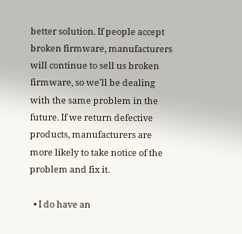better solution. If people accept broken firmware, manufacturers will continue to sell us broken firmware, so we'll be dealing with the same problem in the future. If we return defective products, manufacturers are more likely to take notice of the problem and fix it.

  • I do have an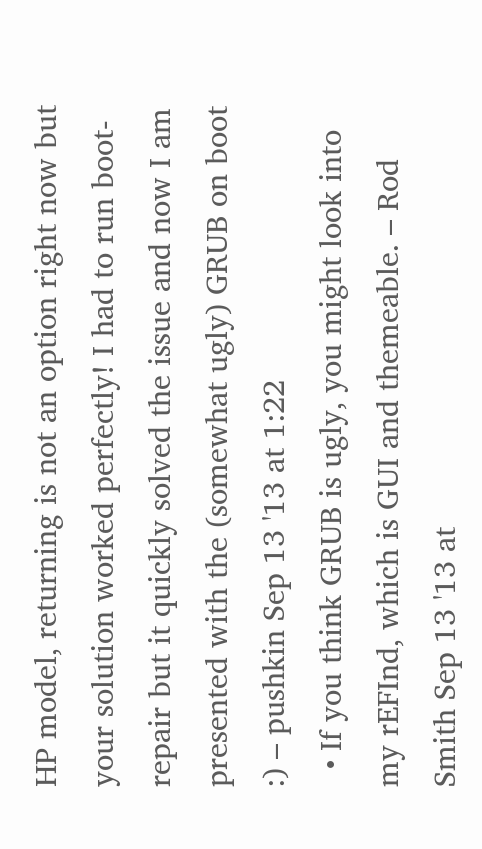HP model, returning is not an option right now but your solution worked perfectly! I had to run boot-repair but it quickly solved the issue and now I am presented with the (somewhat ugly) GRUB on boot :) – pushkin Sep 13 '13 at 1:22
  • If you think GRUB is ugly, you might look into my rEFInd, which is GUI and themeable. – Rod Smith Sep 13 '13 at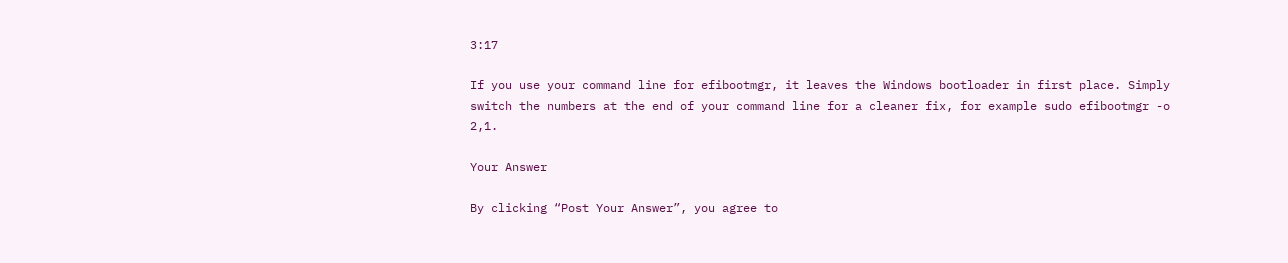3:17

If you use your command line for efibootmgr, it leaves the Windows bootloader in first place. Simply switch the numbers at the end of your command line for a cleaner fix, for example sudo efibootmgr -o 2,1.

Your Answer

By clicking “Post Your Answer”, you agree to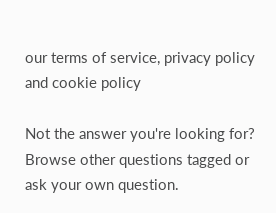our terms of service, privacy policy and cookie policy

Not the answer you're looking for? Browse other questions tagged or ask your own question.